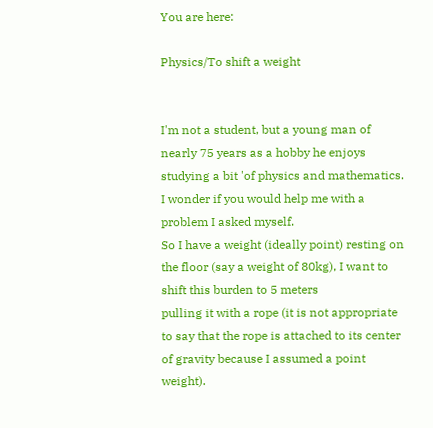You are here:

Physics/To shift a weight


I'm not a student, but a young man of nearly 75 years as a hobby he enjoys studying a bit 'of physics and mathematics.
I wonder if you would help me with a problem I asked myself.
So I have a weight (ideally point) resting on the floor (say a weight of 80kg), I want to shift this burden to 5 meters
pulling it with a rope (it is not appropriate to say that the rope is attached to its center of gravity because I assumed a point weight).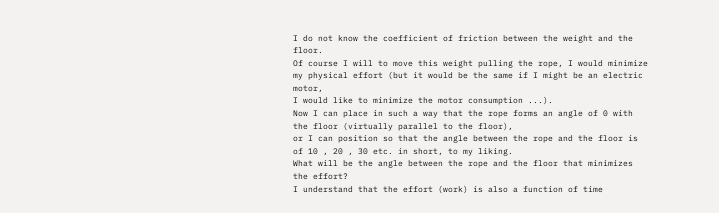I do not know the coefficient of friction between the weight and the floor.
Of course I will to move this weight pulling the rope, I would minimize my physical effort (but it would be the same if I might be an electric motor,
I would like to minimize the motor consumption ...).
Now I can place in such a way that the rope forms an angle of 0 with the floor (virtually parallel to the floor),
or I can position so that the angle between the rope and the floor is of 10 , 20 , 30 etc. in short, to my liking.
What will be the angle between the rope and the floor that minimizes the effort?
I understand that the effort (work) is also a function of time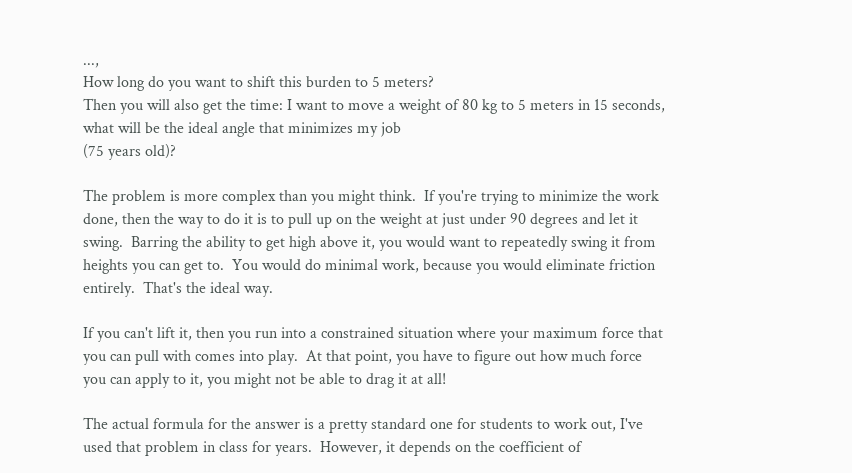...,
How long do you want to shift this burden to 5 meters?
Then you will also get the time: I want to move a weight of 80 kg to 5 meters in 15 seconds, what will be the ideal angle that minimizes my job
(75 years old)?

The problem is more complex than you might think.  If you're trying to minimize the work done, then the way to do it is to pull up on the weight at just under 90 degrees and let it swing.  Barring the ability to get high above it, you would want to repeatedly swing it from heights you can get to.  You would do minimal work, because you would eliminate friction entirely.  That's the ideal way.

If you can't lift it, then you run into a constrained situation where your maximum force that you can pull with comes into play.  At that point, you have to figure out how much force you can apply to it, you might not be able to drag it at all!

The actual formula for the answer is a pretty standard one for students to work out, I've used that problem in class for years.  However, it depends on the coefficient of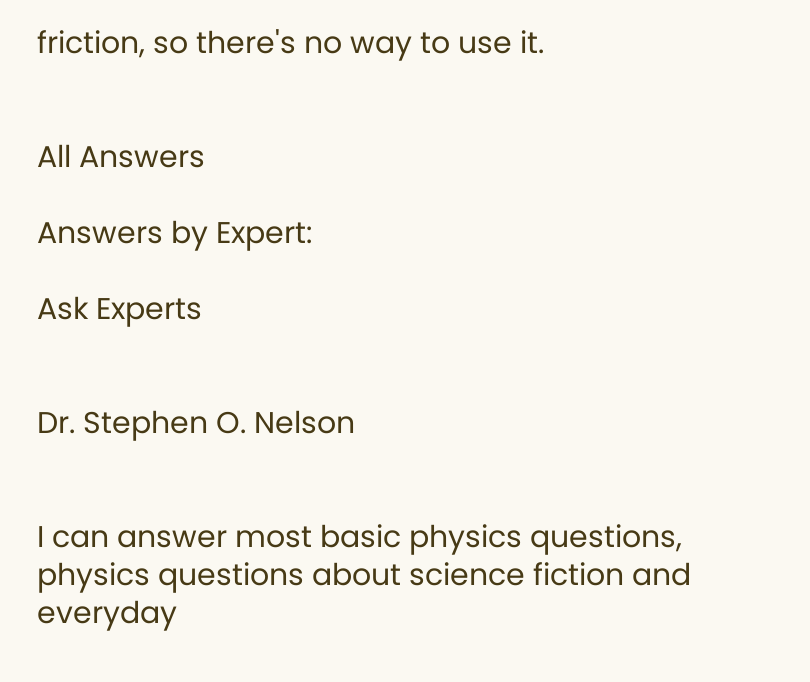friction, so there's no way to use it.


All Answers

Answers by Expert:

Ask Experts


Dr. Stephen O. Nelson


I can answer most basic physics questions, physics questions about science fiction and everyday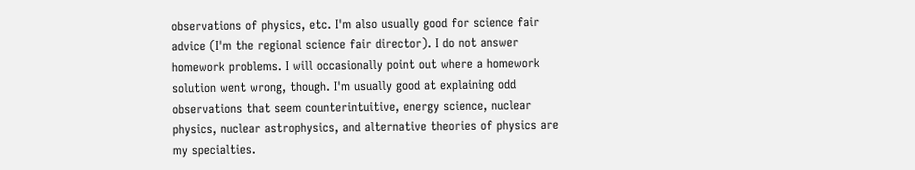observations of physics, etc. I'm also usually good for science fair advice (I'm the regional science fair director). I do not answer homework problems. I will occasionally point out where a homework solution went wrong, though. I'm usually good at explaining odd observations that seem counterintuitive, energy science, nuclear physics, nuclear astrophysics, and alternative theories of physics are my specialties.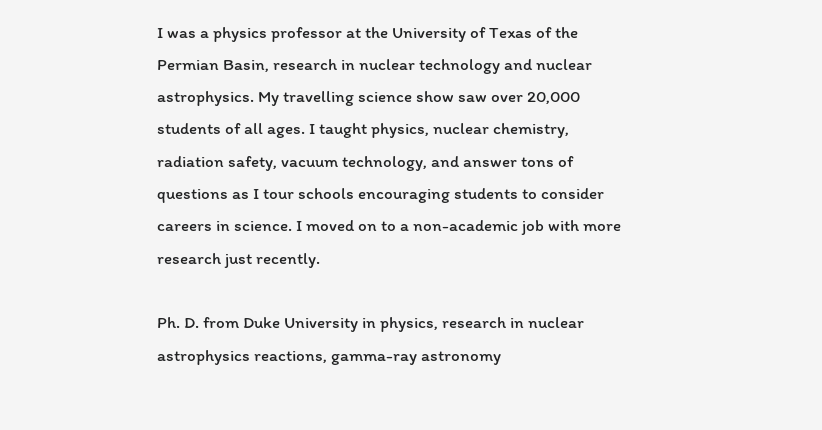I was a physics professor at the University of Texas of the Permian Basin, research in nuclear technology and nuclear astrophysics. My travelling science show saw over 20,000 students of all ages. I taught physics, nuclear chemistry, radiation safety, vacuum technology, and answer tons of questions as I tour schools encouraging students to consider careers in science. I moved on to a non-academic job with more research just recently.

Ph. D. from Duke University in physics, research in nuclear astrophysics reactions, gamma-ray astronomy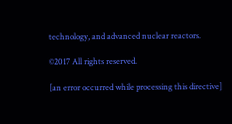technology, and advanced nuclear reactors.

©2017 All rights reserved.

[an error occurred while processing this directive]